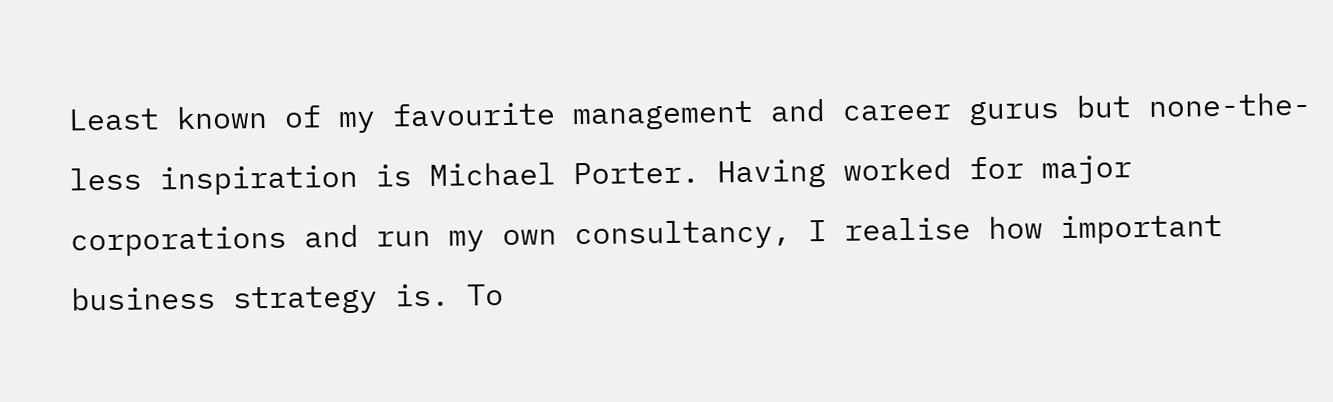Least known of my favourite management and career gurus but none-the-less inspiration is Michael Porter. Having worked for major corporations and run my own consultancy, I realise how important business strategy is. To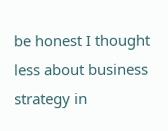be honest I thought less about business strategy in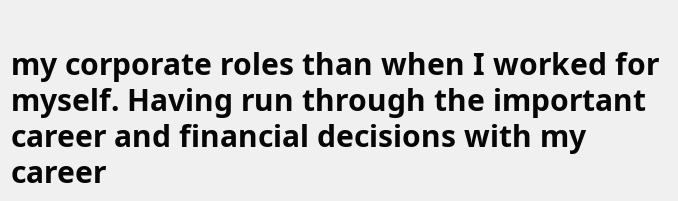my corporate roles than when I worked for myself. Having run through the important career and financial decisions with my career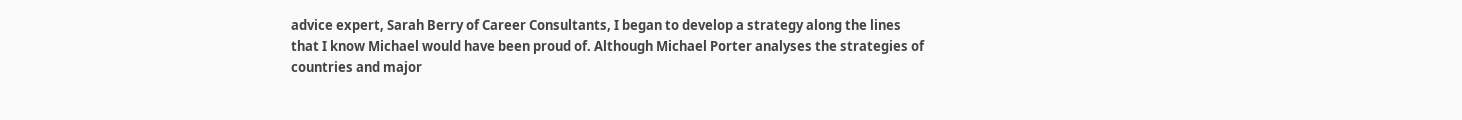advice expert, Sarah Berry of Career Consultants, I began to develop a strategy along the lines that I know Michael would have been proud of. Although Michael Porter analyses the strategies of countries and major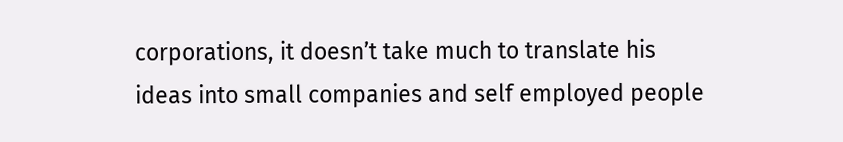corporations, it doesn’t take much to translate his ideas into small companies and self employed people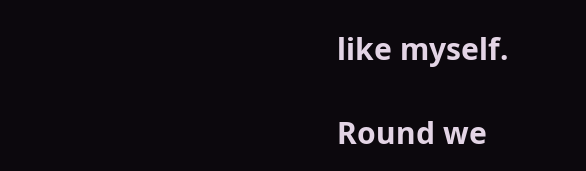like myself.

Round we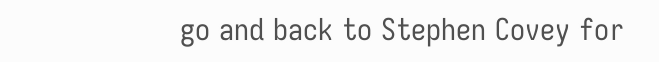go and back to Stephen Covey for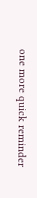one more quick reminder